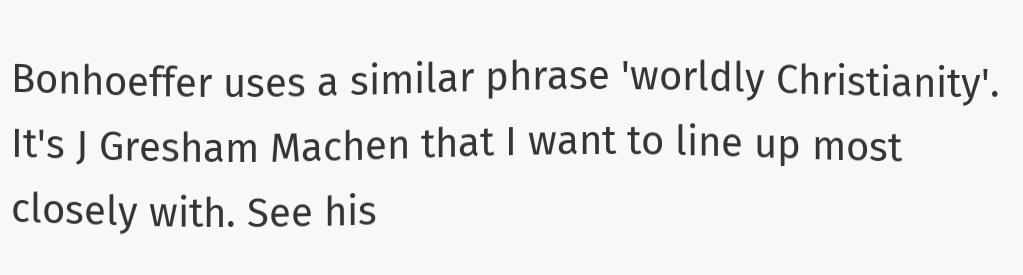Bonhoeffer uses a similar phrase 'worldly Christianity'. It's J Gresham Machen that I want to line up most closely with. See his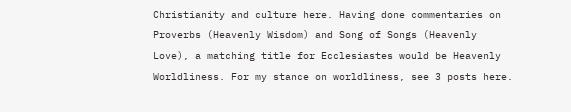Christianity and culture here. Having done commentaries on Proverbs (Heavenly Wisdom) and Song of Songs (Heavenly Love), a matching title for Ecclesiastes would be Heavenly Worldliness. For my stance on worldliness, see 3 posts here.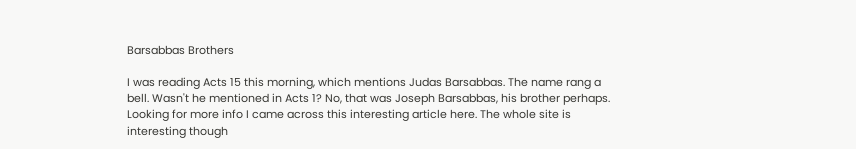Barsabbas Brothers

I was reading Acts 15 this morning, which mentions Judas Barsabbas. The name rang a bell. Wasn't he mentioned in Acts 1? No, that was Joseph Barsabbas, his brother perhaps. Looking for more info I came across this interesting article here. The whole site is interesting though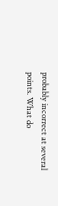probably incorrect at several points. What do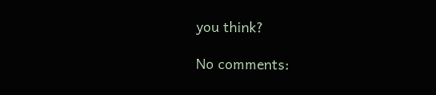you think?

No comments: